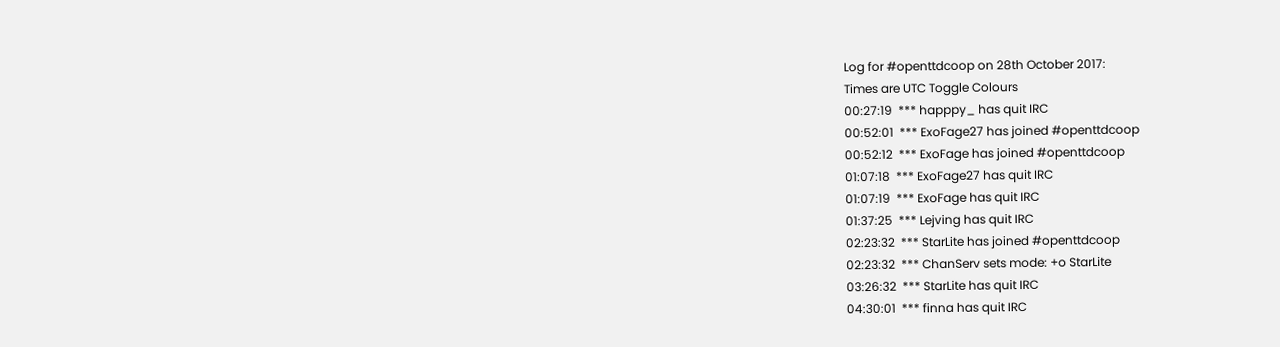Log for #openttdcoop on 28th October 2017:
Times are UTC Toggle Colours
00:27:19  *** happpy_ has quit IRC
00:52:01  *** ExoFage27 has joined #openttdcoop
00:52:12  *** ExoFage has joined #openttdcoop
01:07:18  *** ExoFage27 has quit IRC
01:07:19  *** ExoFage has quit IRC
01:37:25  *** Lejving has quit IRC
02:23:32  *** StarLite has joined #openttdcoop
02:23:32  *** ChanServ sets mode: +o StarLite
03:26:32  *** StarLite has quit IRC
04:30:01  *** finna has quit IRC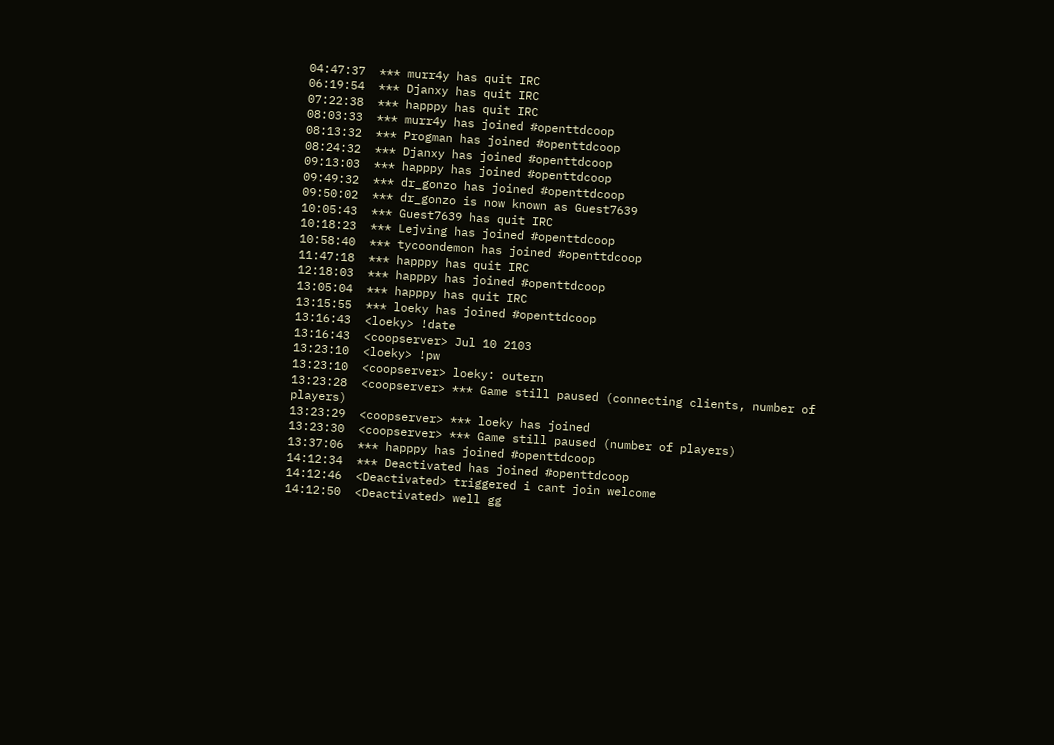04:47:37  *** murr4y has quit IRC
06:19:54  *** Djanxy has quit IRC
07:22:38  *** happpy has quit IRC
08:03:33  *** murr4y has joined #openttdcoop
08:13:32  *** Progman has joined #openttdcoop
08:24:32  *** Djanxy has joined #openttdcoop
09:13:03  *** happpy has joined #openttdcoop
09:49:32  *** dr_gonzo has joined #openttdcoop
09:50:02  *** dr_gonzo is now known as Guest7639
10:05:43  *** Guest7639 has quit IRC
10:18:23  *** Lejving has joined #openttdcoop
10:58:40  *** tycoondemon has joined #openttdcoop
11:47:18  *** happpy has quit IRC
12:18:03  *** happpy has joined #openttdcoop
13:05:04  *** happpy has quit IRC
13:15:55  *** loeky has joined #openttdcoop
13:16:43  <loeky> !date
13:16:43  <coopserver> Jul 10 2103
13:23:10  <loeky> !pw
13:23:10  <coopserver> loeky: outern
13:23:28  <coopserver> *** Game still paused (connecting clients, number of players)
13:23:29  <coopserver> *** loeky has joined
13:23:30  <coopserver> *** Game still paused (number of players)
13:37:06  *** happpy has joined #openttdcoop
14:12:34  *** Deactivated has joined #openttdcoop
14:12:46  <Deactivated> triggered i cant join welcome
14:12:50  <Deactivated> well gg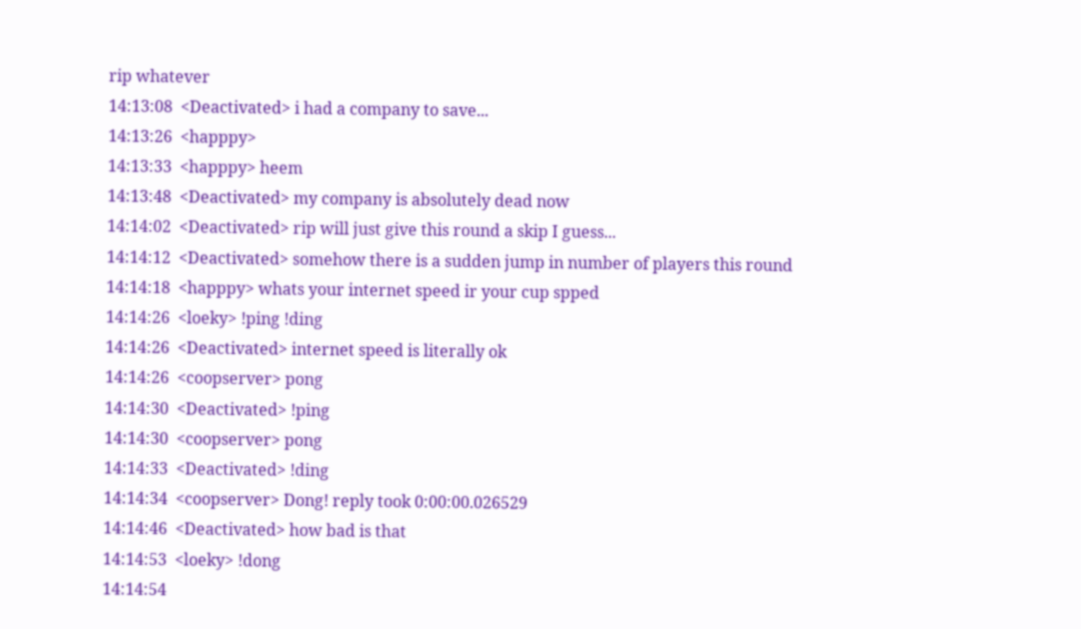rip whatever
14:13:08  <Deactivated> i had a company to save...
14:13:26  <happpy>
14:13:33  <happpy> heem
14:13:48  <Deactivated> my company is absolutely dead now
14:14:02  <Deactivated> rip will just give this round a skip I guess...
14:14:12  <Deactivated> somehow there is a sudden jump in number of players this round
14:14:18  <happpy> whats your internet speed ir your cup spped
14:14:26  <loeky> !ping !ding
14:14:26  <Deactivated> internet speed is literally ok
14:14:26  <coopserver> pong
14:14:30  <Deactivated> !ping
14:14:30  <coopserver> pong
14:14:33  <Deactivated> !ding
14:14:34  <coopserver> Dong! reply took 0:00:00.026529
14:14:46  <Deactivated> how bad is that
14:14:53  <loeky> !dong
14:14:54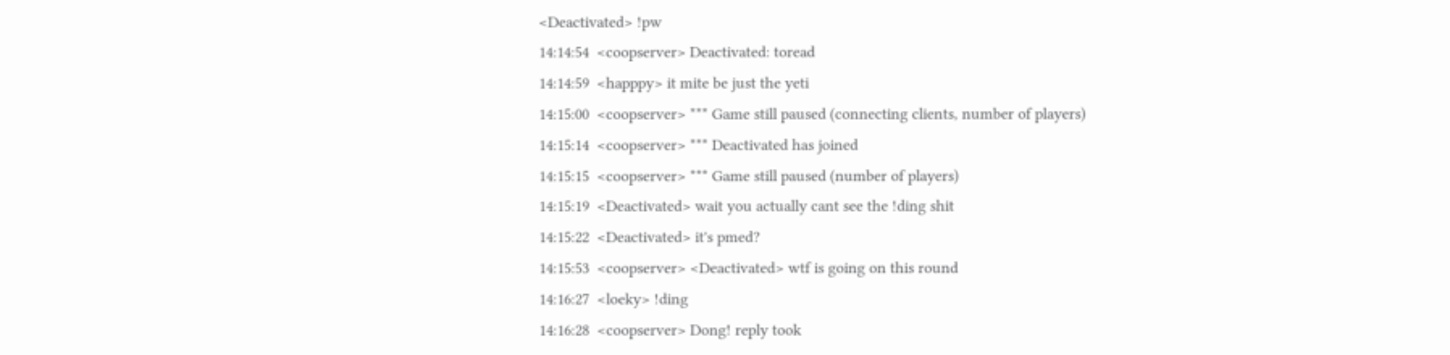<Deactivated> !pw
14:14:54  <coopserver> Deactivated: toread
14:14:59  <happpy> it mite be just the yeti
14:15:00  <coopserver> *** Game still paused (connecting clients, number of players)
14:15:14  <coopserver> *** Deactivated has joined
14:15:15  <coopserver> *** Game still paused (number of players)
14:15:19  <Deactivated> wait you actually cant see the !ding shit
14:15:22  <Deactivated> it's pmed?
14:15:53  <coopserver> <Deactivated> wtf is going on this round
14:16:27  <loeky> !ding
14:16:28  <coopserver> Dong! reply took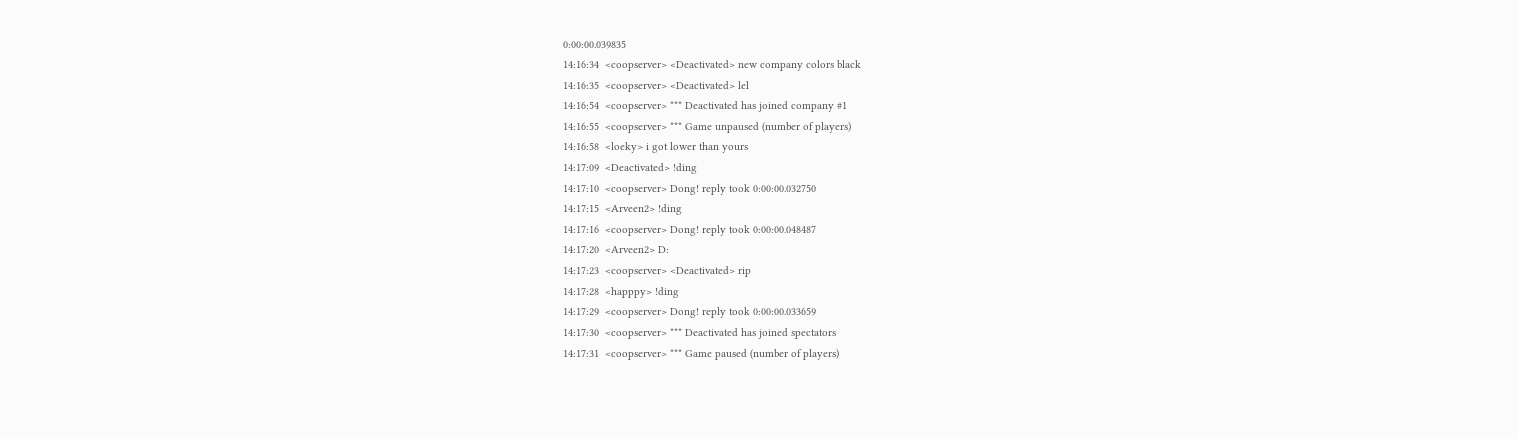0:00:00.039835
14:16:34  <coopserver> <Deactivated> new company colors black
14:16:35  <coopserver> <Deactivated> lel
14:16:54  <coopserver> *** Deactivated has joined company #1
14:16:55  <coopserver> *** Game unpaused (number of players)
14:16:58  <loeky> i got lower than yours
14:17:09  <Deactivated> !ding
14:17:10  <coopserver> Dong! reply took 0:00:00.032750
14:17:15  <Arveen2> !ding
14:17:16  <coopserver> Dong! reply took 0:00:00.048487
14:17:20  <Arveen2> D:
14:17:23  <coopserver> <Deactivated> rip
14:17:28  <happpy> !ding
14:17:29  <coopserver> Dong! reply took 0:00:00.033659
14:17:30  <coopserver> *** Deactivated has joined spectators
14:17:31  <coopserver> *** Game paused (number of players)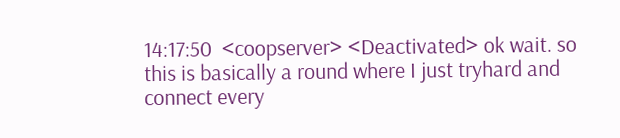14:17:50  <coopserver> <Deactivated> ok wait. so this is basically a round where I just tryhard and connect every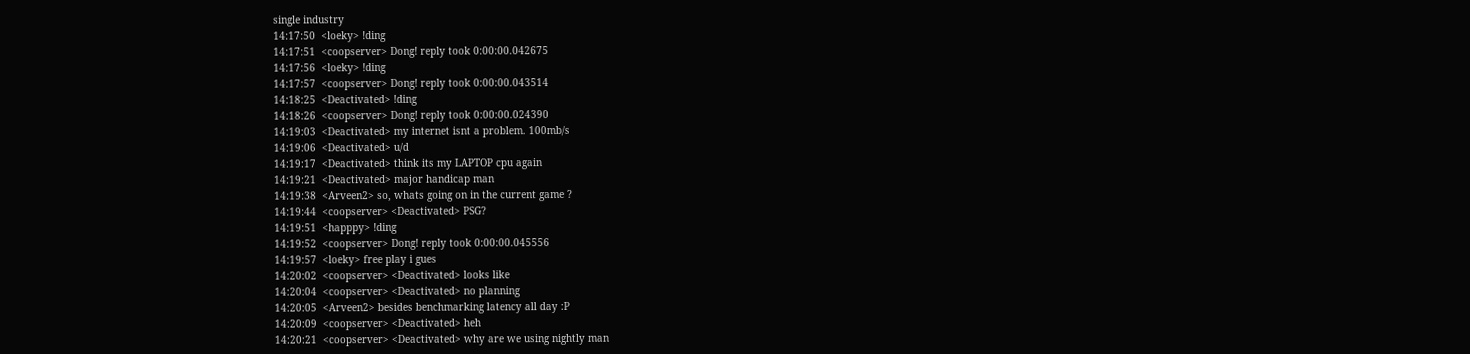single industry
14:17:50  <loeky> !ding
14:17:51  <coopserver> Dong! reply took 0:00:00.042675
14:17:56  <loeky> !ding
14:17:57  <coopserver> Dong! reply took 0:00:00.043514
14:18:25  <Deactivated> !ding
14:18:26  <coopserver> Dong! reply took 0:00:00.024390
14:19:03  <Deactivated> my internet isnt a problem. 100mb/s
14:19:06  <Deactivated> u/d
14:19:17  <Deactivated> think its my LAPTOP cpu again
14:19:21  <Deactivated> major handicap man
14:19:38  <Arveen2> so, whats going on in the current game ?
14:19:44  <coopserver> <Deactivated> PSG?
14:19:51  <happpy> !ding
14:19:52  <coopserver> Dong! reply took 0:00:00.045556
14:19:57  <loeky> free play i gues
14:20:02  <coopserver> <Deactivated> looks like
14:20:04  <coopserver> <Deactivated> no planning
14:20:05  <Arveen2> besides benchmarking latency all day :P
14:20:09  <coopserver> <Deactivated> heh
14:20:21  <coopserver> <Deactivated> why are we using nightly man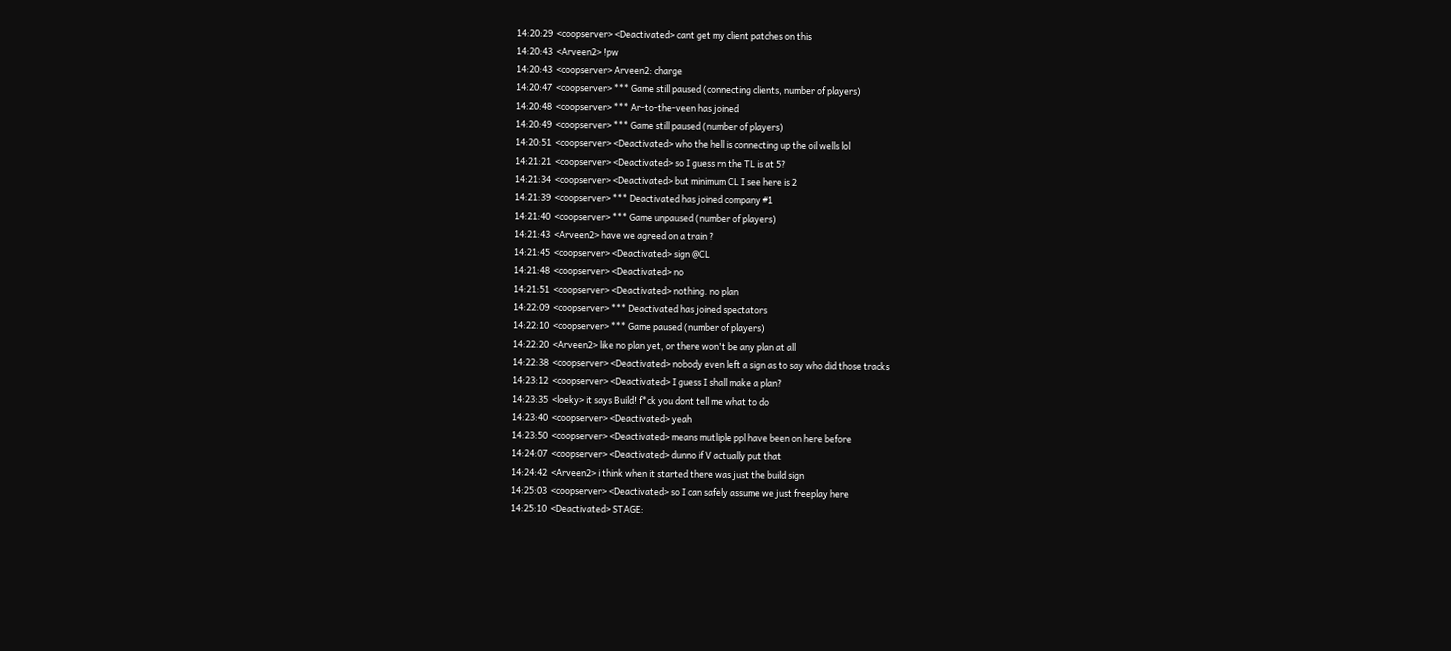14:20:29  <coopserver> <Deactivated> cant get my client patches on this
14:20:43  <Arveen2> !pw
14:20:43  <coopserver> Arveen2: charge
14:20:47  <coopserver> *** Game still paused (connecting clients, number of players)
14:20:48  <coopserver> *** Ar-to-the-veen has joined
14:20:49  <coopserver> *** Game still paused (number of players)
14:20:51  <coopserver> <Deactivated> who the hell is connecting up the oil wells lol
14:21:21  <coopserver> <Deactivated> so I guess rn the TL is at 5?
14:21:34  <coopserver> <Deactivated> but minimum CL I see here is 2
14:21:39  <coopserver> *** Deactivated has joined company #1
14:21:40  <coopserver> *** Game unpaused (number of players)
14:21:43  <Arveen2> have we agreed on a train ?
14:21:45  <coopserver> <Deactivated> sign @CL
14:21:48  <coopserver> <Deactivated> no
14:21:51  <coopserver> <Deactivated> nothing. no plan
14:22:09  <coopserver> *** Deactivated has joined spectators
14:22:10  <coopserver> *** Game paused (number of players)
14:22:20  <Arveen2> like no plan yet, or there won't be any plan at all
14:22:38  <coopserver> <Deactivated> nobody even left a sign as to say who did those tracks
14:23:12  <coopserver> <Deactivated> I guess I shall make a plan?
14:23:35  <loeky> it says Build! f*ck you dont tell me what to do
14:23:40  <coopserver> <Deactivated> yeah
14:23:50  <coopserver> <Deactivated> means mutliple ppl have been on here before
14:24:07  <coopserver> <Deactivated> dunno if V actually put that
14:24:42  <Arveen2> i think when it started there was just the build sign
14:25:03  <coopserver> <Deactivated> so I can safely assume we just freeplay here
14:25:10  <Deactivated> STAGE: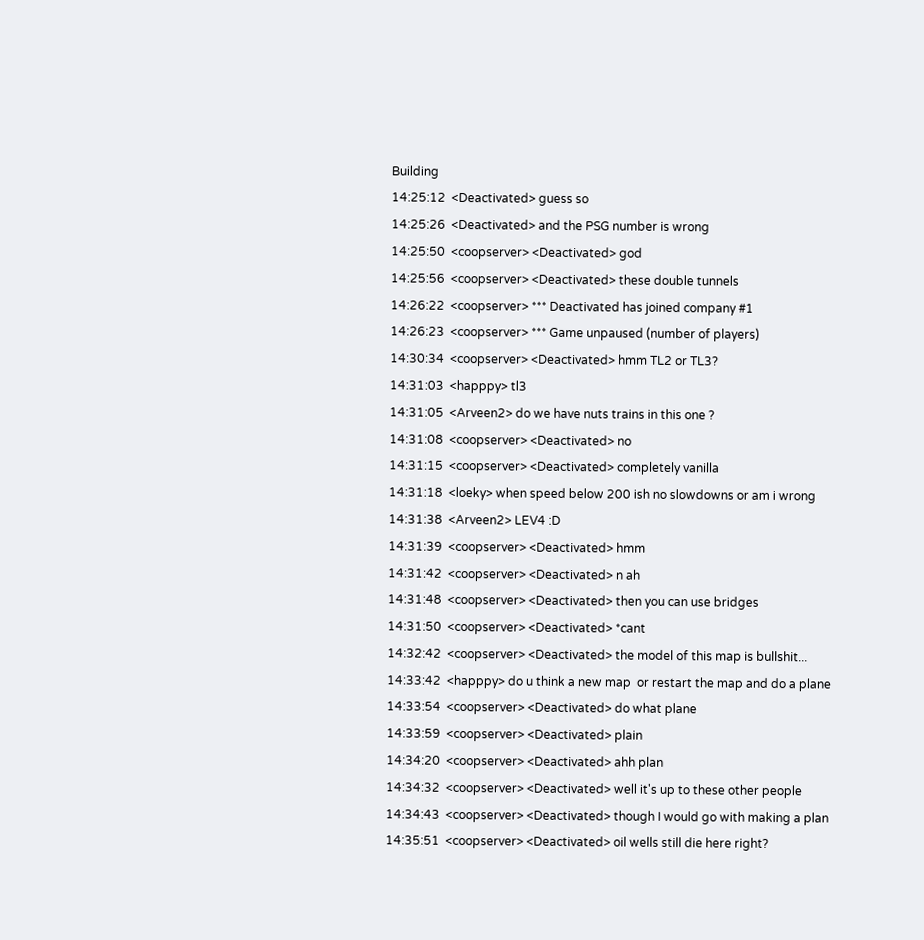Building
14:25:12  <Deactivated> guess so
14:25:26  <Deactivated> and the PSG number is wrong
14:25:50  <coopserver> <Deactivated> god
14:25:56  <coopserver> <Deactivated> these double tunnels
14:26:22  <coopserver> *** Deactivated has joined company #1
14:26:23  <coopserver> *** Game unpaused (number of players)
14:30:34  <coopserver> <Deactivated> hmm TL2 or TL3?
14:31:03  <happpy> tl3
14:31:05  <Arveen2> do we have nuts trains in this one ?
14:31:08  <coopserver> <Deactivated> no
14:31:15  <coopserver> <Deactivated> completely vanilla
14:31:18  <loeky> when speed below 200 ish no slowdowns or am i wrong
14:31:38  <Arveen2> LEV4 :D
14:31:39  <coopserver> <Deactivated> hmm
14:31:42  <coopserver> <Deactivated> n ah
14:31:48  <coopserver> <Deactivated> then you can use bridges
14:31:50  <coopserver> <Deactivated> *cant
14:32:42  <coopserver> <Deactivated> the model of this map is bullshit...
14:33:42  <happpy> do u think a new map  or restart the map and do a plane
14:33:54  <coopserver> <Deactivated> do what plane
14:33:59  <coopserver> <Deactivated> plain
14:34:20  <coopserver> <Deactivated> ahh plan
14:34:32  <coopserver> <Deactivated> well it's up to these other people
14:34:43  <coopserver> <Deactivated> though I would go with making a plan
14:35:51  <coopserver> <Deactivated> oil wells still die here right?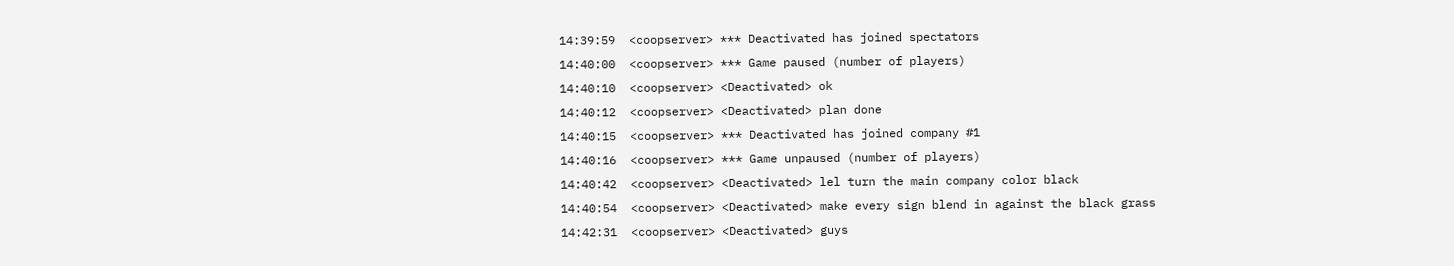14:39:59  <coopserver> *** Deactivated has joined spectators
14:40:00  <coopserver> *** Game paused (number of players)
14:40:10  <coopserver> <Deactivated> ok
14:40:12  <coopserver> <Deactivated> plan done
14:40:15  <coopserver> *** Deactivated has joined company #1
14:40:16  <coopserver> *** Game unpaused (number of players)
14:40:42  <coopserver> <Deactivated> lel turn the main company color black
14:40:54  <coopserver> <Deactivated> make every sign blend in against the black grass
14:42:31  <coopserver> <Deactivated> guys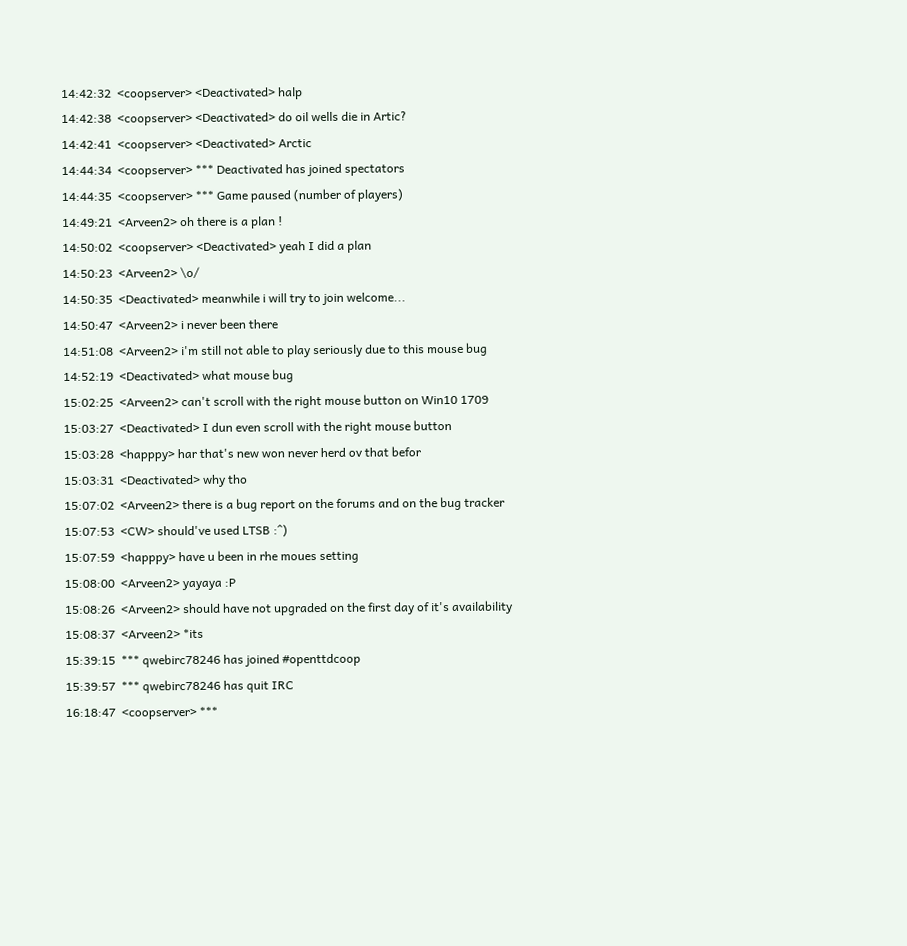14:42:32  <coopserver> <Deactivated> halp
14:42:38  <coopserver> <Deactivated> do oil wells die in Artic?
14:42:41  <coopserver> <Deactivated> Arctic
14:44:34  <coopserver> *** Deactivated has joined spectators
14:44:35  <coopserver> *** Game paused (number of players)
14:49:21  <Arveen2> oh there is a plan !
14:50:02  <coopserver> <Deactivated> yeah I did a plan
14:50:23  <Arveen2> \o/
14:50:35  <Deactivated> meanwhile i will try to join welcome...
14:50:47  <Arveen2> i never been there
14:51:08  <Arveen2> i'm still not able to play seriously due to this mouse bug
14:52:19  <Deactivated> what mouse bug
15:02:25  <Arveen2> can't scroll with the right mouse button on Win10 1709
15:03:27  <Deactivated> I dun even scroll with the right mouse button
15:03:28  <happpy> har that's new won never herd ov that befor
15:03:31  <Deactivated> why tho
15:07:02  <Arveen2> there is a bug report on the forums and on the bug tracker
15:07:53  <CW> should've used LTSB :^)
15:07:59  <happpy> have u been in rhe moues setting
15:08:00  <Arveen2> yayaya :P
15:08:26  <Arveen2> should have not upgraded on the first day of it's availability
15:08:37  <Arveen2> *its
15:39:15  *** qwebirc78246 has joined #openttdcoop
15:39:57  *** qwebirc78246 has quit IRC
16:18:47  <coopserver> ***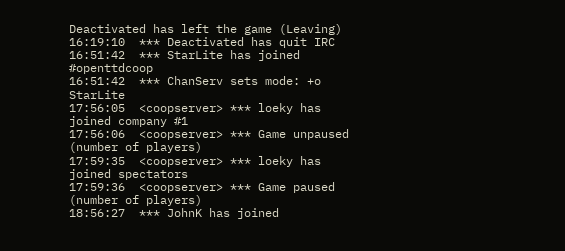Deactivated has left the game (Leaving)
16:19:10  *** Deactivated has quit IRC
16:51:42  *** StarLite has joined #openttdcoop
16:51:42  *** ChanServ sets mode: +o StarLite
17:56:05  <coopserver> *** loeky has joined company #1
17:56:06  <coopserver> *** Game unpaused (number of players)
17:59:35  <coopserver> *** loeky has joined spectators
17:59:36  <coopserver> *** Game paused (number of players)
18:56:27  *** JohnK has joined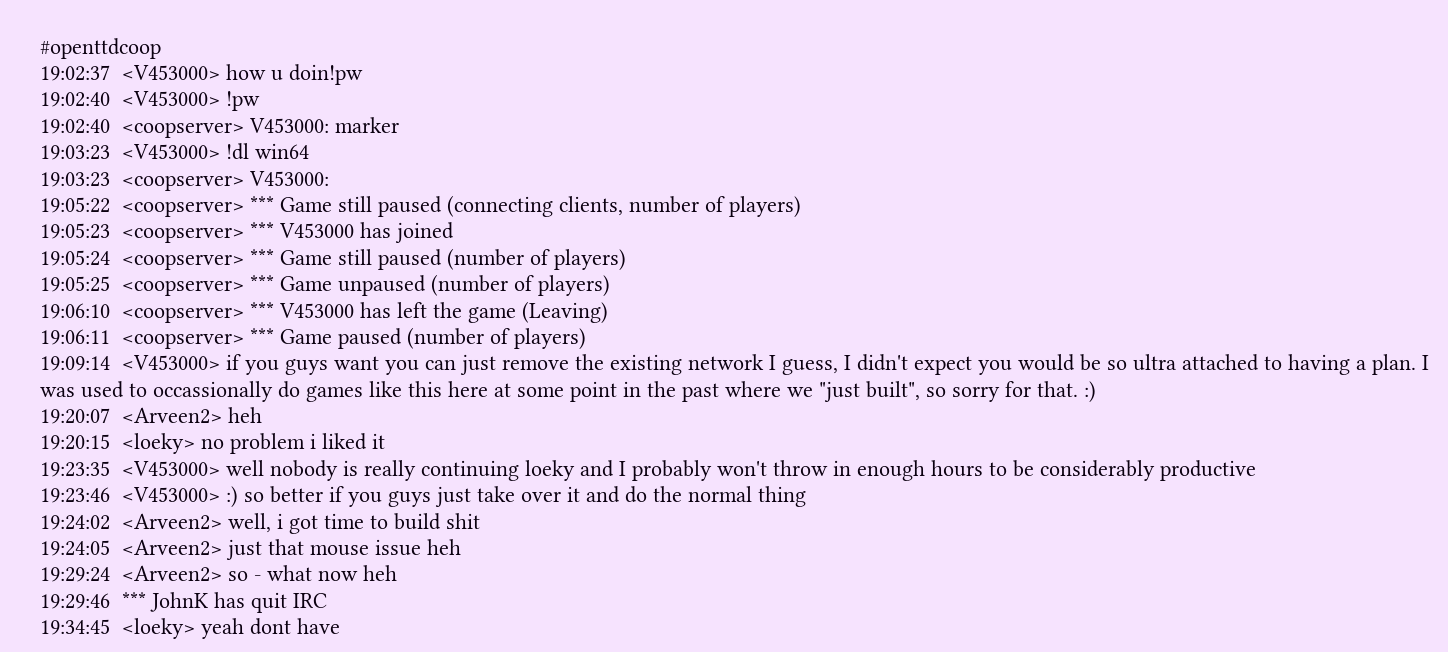#openttdcoop
19:02:37  <V453000> how u doin!pw
19:02:40  <V453000> !pw
19:02:40  <coopserver> V453000: marker
19:03:23  <V453000> !dl win64
19:03:23  <coopserver> V453000:
19:05:22  <coopserver> *** Game still paused (connecting clients, number of players)
19:05:23  <coopserver> *** V453000 has joined
19:05:24  <coopserver> *** Game still paused (number of players)
19:05:25  <coopserver> *** Game unpaused (number of players)
19:06:10  <coopserver> *** V453000 has left the game (Leaving)
19:06:11  <coopserver> *** Game paused (number of players)
19:09:14  <V453000> if you guys want you can just remove the existing network I guess, I didn't expect you would be so ultra attached to having a plan. I was used to occassionally do games like this here at some point in the past where we "just built", so sorry for that. :)
19:20:07  <Arveen2> heh
19:20:15  <loeky> no problem i liked it
19:23:35  <V453000> well nobody is really continuing loeky and I probably won't throw in enough hours to be considerably productive
19:23:46  <V453000> :) so better if you guys just take over it and do the normal thing
19:24:02  <Arveen2> well, i got time to build shit
19:24:05  <Arveen2> just that mouse issue heh
19:29:24  <Arveen2> so - what now heh
19:29:46  *** JohnK has quit IRC
19:34:45  <loeky> yeah dont have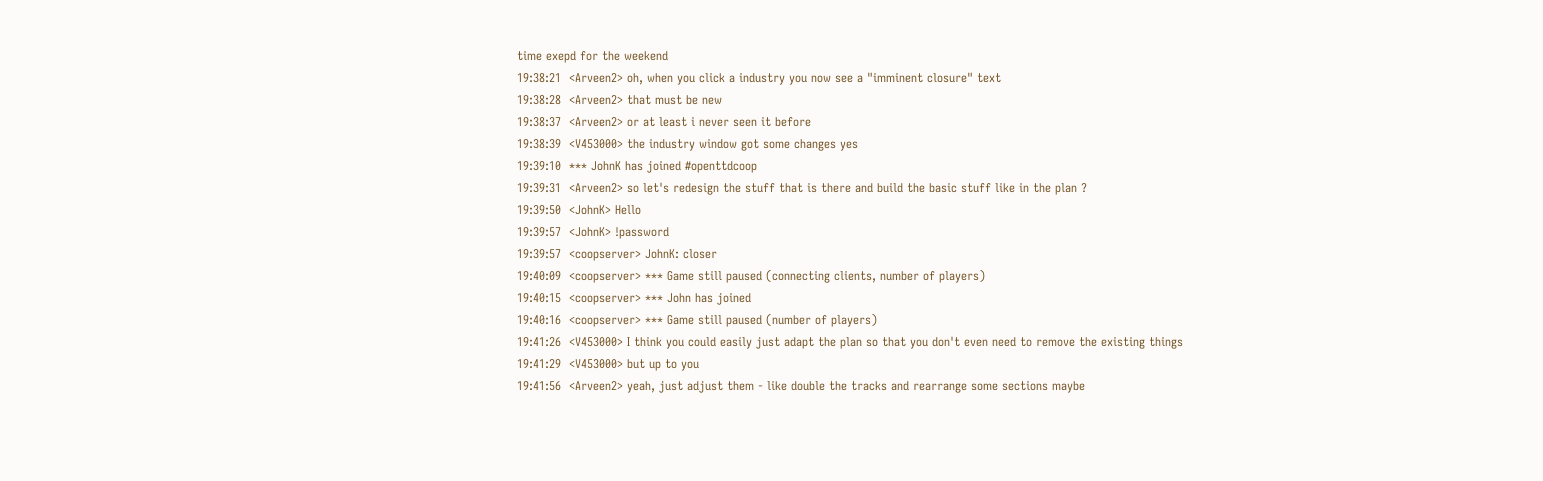time exepd for the weekend
19:38:21  <Arveen2> oh, when you click a industry you now see a "imminent closure" text
19:38:28  <Arveen2> that must be new
19:38:37  <Arveen2> or at least i never seen it before
19:38:39  <V453000> the industry window got some changes yes
19:39:10  *** JohnK has joined #openttdcoop
19:39:31  <Arveen2> so let's redesign the stuff that is there and build the basic stuff like in the plan ?
19:39:50  <JohnK> Hello
19:39:57  <JohnK> !password
19:39:57  <coopserver> JohnK: closer
19:40:09  <coopserver> *** Game still paused (connecting clients, number of players)
19:40:15  <coopserver> *** John has joined
19:40:16  <coopserver> *** Game still paused (number of players)
19:41:26  <V453000> I think you could easily just adapt the plan so that you don't even need to remove the existing things
19:41:29  <V453000> but up to you
19:41:56  <Arveen2> yeah, just adjust them - like double the tracks and rearrange some sections maybe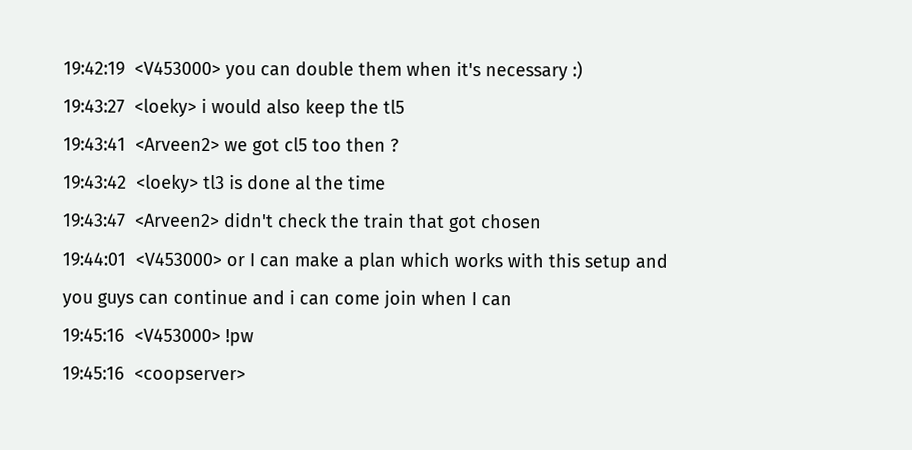19:42:19  <V453000> you can double them when it's necessary :)
19:43:27  <loeky> i would also keep the tl5
19:43:41  <Arveen2> we got cl5 too then ?
19:43:42  <loeky> tl3 is done al the time
19:43:47  <Arveen2> didn't check the train that got chosen
19:44:01  <V453000> or I can make a plan which works with this setup and you guys can continue and i can come join when I can
19:45:16  <V453000> !pw
19:45:16  <coopserver>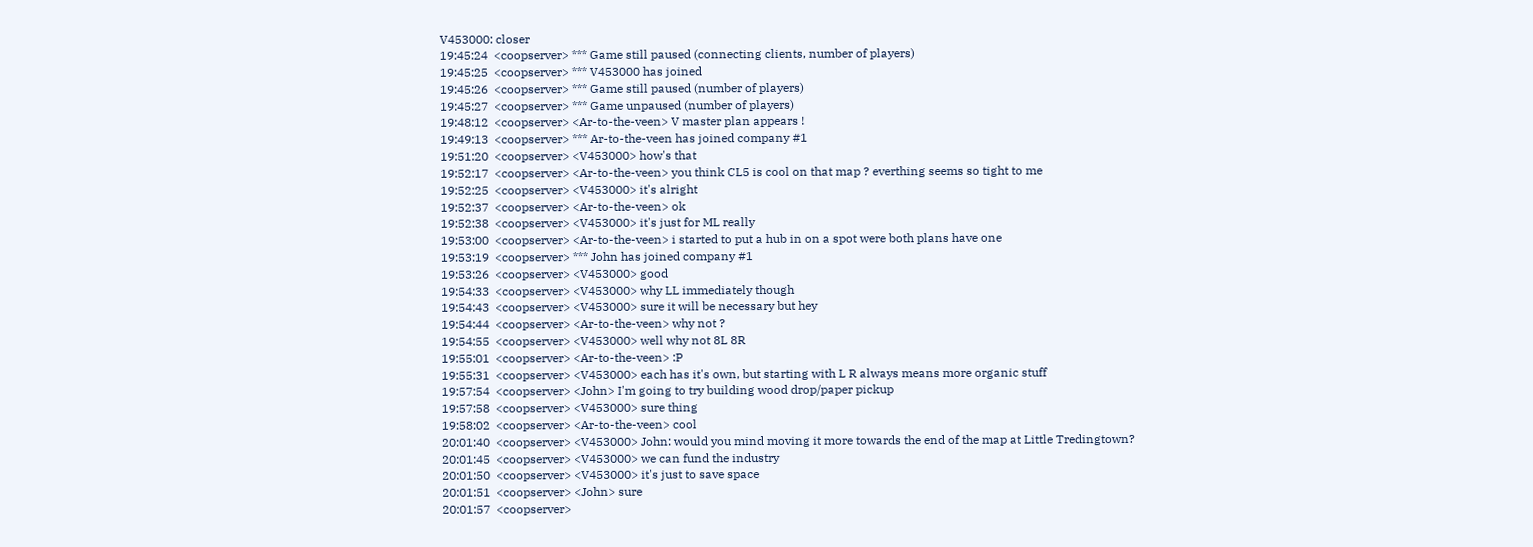V453000: closer
19:45:24  <coopserver> *** Game still paused (connecting clients, number of players)
19:45:25  <coopserver> *** V453000 has joined
19:45:26  <coopserver> *** Game still paused (number of players)
19:45:27  <coopserver> *** Game unpaused (number of players)
19:48:12  <coopserver> <Ar-to-the-veen> V master plan appears !
19:49:13  <coopserver> *** Ar-to-the-veen has joined company #1
19:51:20  <coopserver> <V453000> how's that
19:52:17  <coopserver> <Ar-to-the-veen> you think CL5 is cool on that map ? everthing seems so tight to me
19:52:25  <coopserver> <V453000> it's alright
19:52:37  <coopserver> <Ar-to-the-veen> ok
19:52:38  <coopserver> <V453000> it's just for ML really
19:53:00  <coopserver> <Ar-to-the-veen> i started to put a hub in on a spot were both plans have one
19:53:19  <coopserver> *** John has joined company #1
19:53:26  <coopserver> <V453000> good
19:54:33  <coopserver> <V453000> why LL immediately though
19:54:43  <coopserver> <V453000> sure it will be necessary but hey
19:54:44  <coopserver> <Ar-to-the-veen> why not ?
19:54:55  <coopserver> <V453000> well why not 8L 8R
19:55:01  <coopserver> <Ar-to-the-veen> :P
19:55:31  <coopserver> <V453000> each has it's own, but starting with L R always means more organic stuff
19:57:54  <coopserver> <John> I'm going to try building wood drop/paper pickup
19:57:58  <coopserver> <V453000> sure thing
19:58:02  <coopserver> <Ar-to-the-veen> cool
20:01:40  <coopserver> <V453000> John: would you mind moving it more towards the end of the map at Little Tredingtown?
20:01:45  <coopserver> <V453000> we can fund the industry
20:01:50  <coopserver> <V453000> it's just to save space
20:01:51  <coopserver> <John> sure
20:01:57  <coopserver>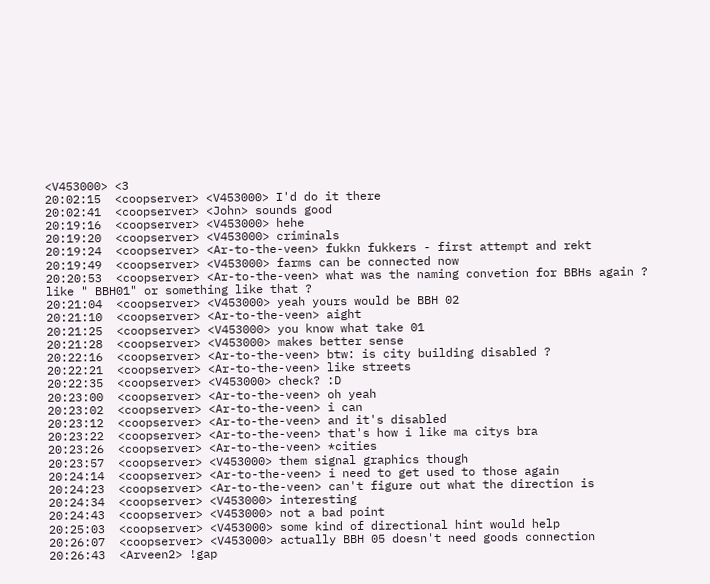<V453000> <3
20:02:15  <coopserver> <V453000> I'd do it there
20:02:41  <coopserver> <John> sounds good
20:19:16  <coopserver> <V453000> hehe
20:19:20  <coopserver> <V453000> criminals
20:19:24  <coopserver> <Ar-to-the-veen> fukkn fukkers - first attempt and rekt
20:19:49  <coopserver> <V453000> farms can be connected now
20:20:53  <coopserver> <Ar-to-the-veen> what was the naming convetion for BBHs again ? like " BBH01" or something like that ?
20:21:04  <coopserver> <V453000> yeah yours would be BBH 02
20:21:10  <coopserver> <Ar-to-the-veen> aight
20:21:25  <coopserver> <V453000> you know what take 01
20:21:28  <coopserver> <V453000> makes better sense
20:22:16  <coopserver> <Ar-to-the-veen> btw: is city building disabled ?
20:22:21  <coopserver> <Ar-to-the-veen> like streets
20:22:35  <coopserver> <V453000> check? :D
20:23:00  <coopserver> <Ar-to-the-veen> oh yeah
20:23:02  <coopserver> <Ar-to-the-veen> i can
20:23:12  <coopserver> <Ar-to-the-veen> and it's disabled
20:23:22  <coopserver> <Ar-to-the-veen> that's how i like ma citys bra
20:23:26  <coopserver> <Ar-to-the-veen> *cities
20:23:57  <coopserver> <V453000> them signal graphics though
20:24:14  <coopserver> <Ar-to-the-veen> i need to get used to those again
20:24:23  <coopserver> <Ar-to-the-veen> can't figure out what the direction is
20:24:34  <coopserver> <V453000> interesting
20:24:43  <coopserver> <V453000> not a bad point
20:25:03  <coopserver> <V453000> some kind of directional hint would help
20:26:07  <coopserver> <V453000> actually BBH 05 doesn't need goods connection
20:26:43  <Arveen2> !gap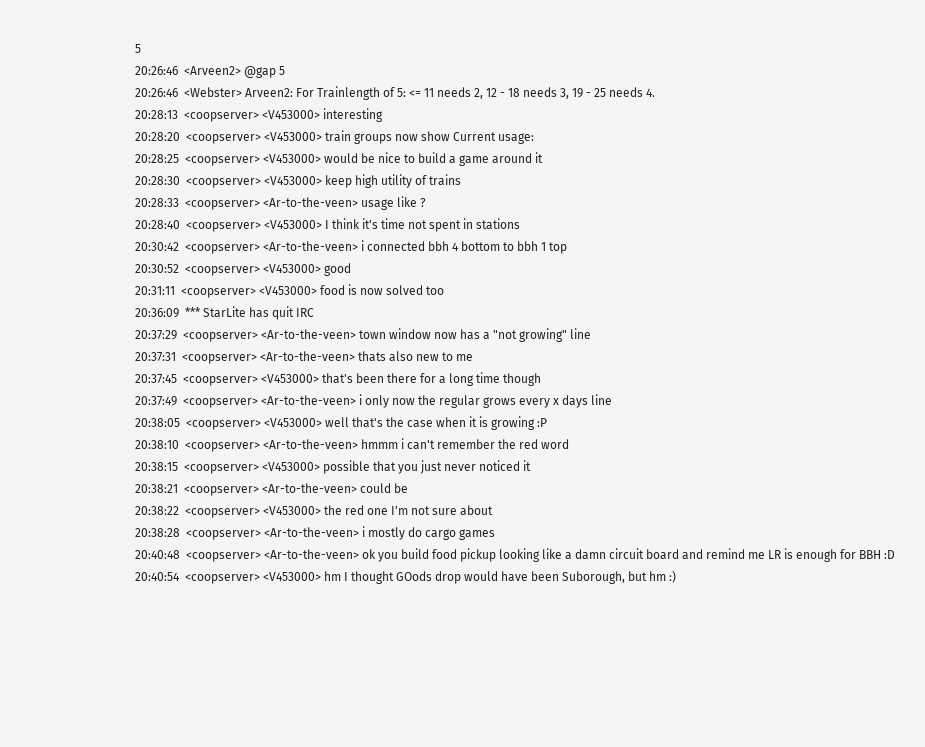5
20:26:46  <Arveen2> @gap 5
20:26:46  <Webster> Arveen2: For Trainlength of 5: <= 11 needs 2, 12 - 18 needs 3, 19 - 25 needs 4.
20:28:13  <coopserver> <V453000> interesting
20:28:20  <coopserver> <V453000> train groups now show Current usage:
20:28:25  <coopserver> <V453000> would be nice to build a game around it
20:28:30  <coopserver> <V453000> keep high utility of trains
20:28:33  <coopserver> <Ar-to-the-veen> usage like ?
20:28:40  <coopserver> <V453000> I think it's time not spent in stations
20:30:42  <coopserver> <Ar-to-the-veen> i connected bbh 4 bottom to bbh 1 top
20:30:52  <coopserver> <V453000> good
20:31:11  <coopserver> <V453000> food is now solved too
20:36:09  *** StarLite has quit IRC
20:37:29  <coopserver> <Ar-to-the-veen> town window now has a "not growing" line
20:37:31  <coopserver> <Ar-to-the-veen> thats also new to me
20:37:45  <coopserver> <V453000> that's been there for a long time though
20:37:49  <coopserver> <Ar-to-the-veen> i only now the regular grows every x days line
20:38:05  <coopserver> <V453000> well that's the case when it is growing :P
20:38:10  <coopserver> <Ar-to-the-veen> hmmm i can't remember the red word
20:38:15  <coopserver> <V453000> possible that you just never noticed it
20:38:21  <coopserver> <Ar-to-the-veen> could be
20:38:22  <coopserver> <V453000> the red one I'm not sure about
20:38:28  <coopserver> <Ar-to-the-veen> i mostly do cargo games
20:40:48  <coopserver> <Ar-to-the-veen> ok you build food pickup looking like a damn circuit board and remind me LR is enough for BBH :D
20:40:54  <coopserver> <V453000> hm I thought GOods drop would have been Suborough, but hm :)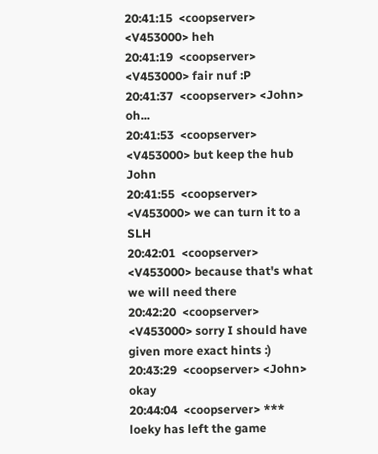20:41:15  <coopserver> <V453000> heh
20:41:19  <coopserver> <V453000> fair nuf :P
20:41:37  <coopserver> <John> oh...
20:41:53  <coopserver> <V453000> but keep the hub John
20:41:55  <coopserver> <V453000> we can turn it to a SLH
20:42:01  <coopserver> <V453000> because that's what we will need there
20:42:20  <coopserver> <V453000> sorry I should have given more exact hints :)
20:43:29  <coopserver> <John> okay
20:44:04  <coopserver> *** loeky has left the game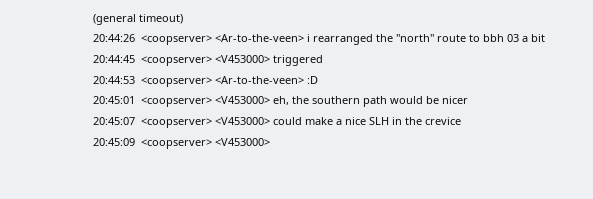(general timeout)
20:44:26  <coopserver> <Ar-to-the-veen> i rearranged the "north" route to bbh 03 a bit
20:44:45  <coopserver> <V453000> triggered
20:44:53  <coopserver> <Ar-to-the-veen> :D
20:45:01  <coopserver> <V453000> eh, the southern path would be nicer
20:45:07  <coopserver> <V453000> could make a nice SLH in the crevice
20:45:09  <coopserver> <V453000>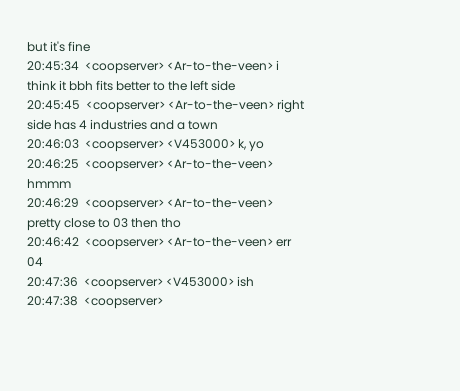but it's fine
20:45:34  <coopserver> <Ar-to-the-veen> i think it bbh fits better to the left side
20:45:45  <coopserver> <Ar-to-the-veen> right side has 4 industries and a town
20:46:03  <coopserver> <V453000> k, yo
20:46:25  <coopserver> <Ar-to-the-veen> hmmm
20:46:29  <coopserver> <Ar-to-the-veen> pretty close to 03 then tho
20:46:42  <coopserver> <Ar-to-the-veen> err 04
20:47:36  <coopserver> <V453000> ish
20:47:38  <coopserver>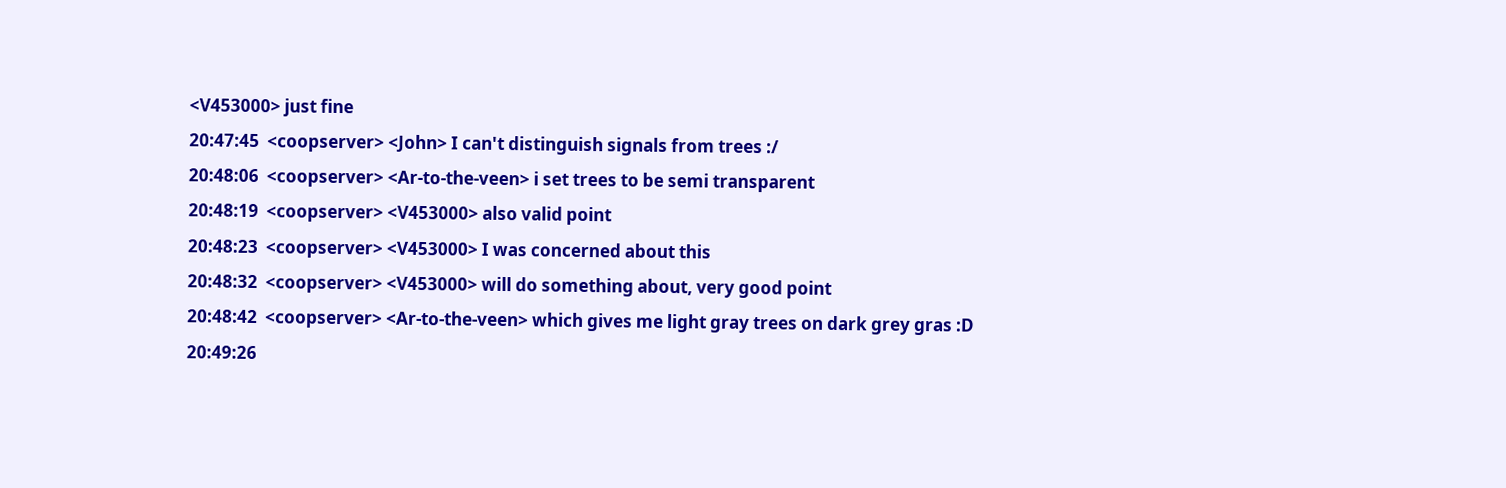<V453000> just fine
20:47:45  <coopserver> <John> I can't distinguish signals from trees :/
20:48:06  <coopserver> <Ar-to-the-veen> i set trees to be semi transparent
20:48:19  <coopserver> <V453000> also valid point
20:48:23  <coopserver> <V453000> I was concerned about this
20:48:32  <coopserver> <V453000> will do something about, very good point
20:48:42  <coopserver> <Ar-to-the-veen> which gives me light gray trees on dark grey gras :D
20:49:26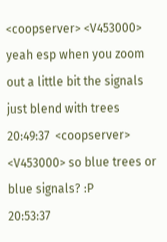<coopserver> <V453000> yeah esp when you zoom out a little bit the signals just blend with trees
20:49:37  <coopserver> <V453000> so blue trees or blue signals? :P
20:53:37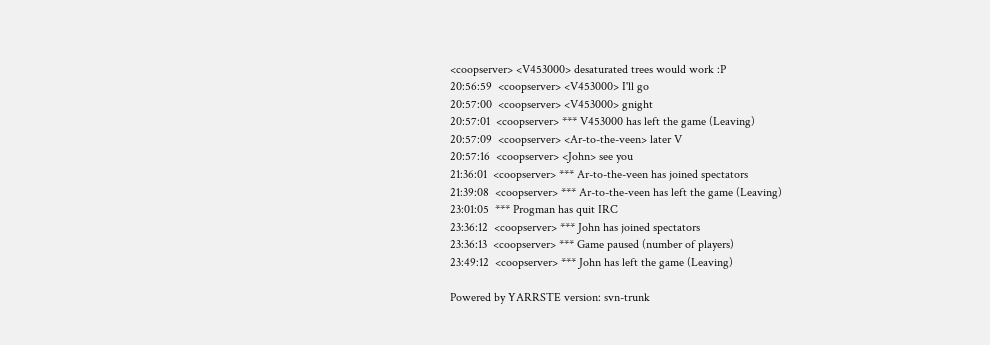<coopserver> <V453000> desaturated trees would work :P
20:56:59  <coopserver> <V453000> I'll go
20:57:00  <coopserver> <V453000> gnight
20:57:01  <coopserver> *** V453000 has left the game (Leaving)
20:57:09  <coopserver> <Ar-to-the-veen> later V
20:57:16  <coopserver> <John> see you
21:36:01  <coopserver> *** Ar-to-the-veen has joined spectators
21:39:08  <coopserver> *** Ar-to-the-veen has left the game (Leaving)
23:01:05  *** Progman has quit IRC
23:36:12  <coopserver> *** John has joined spectators
23:36:13  <coopserver> *** Game paused (number of players)
23:49:12  <coopserver> *** John has left the game (Leaving)

Powered by YARRSTE version: svn-trunk